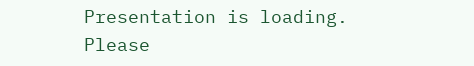Presentation is loading. Please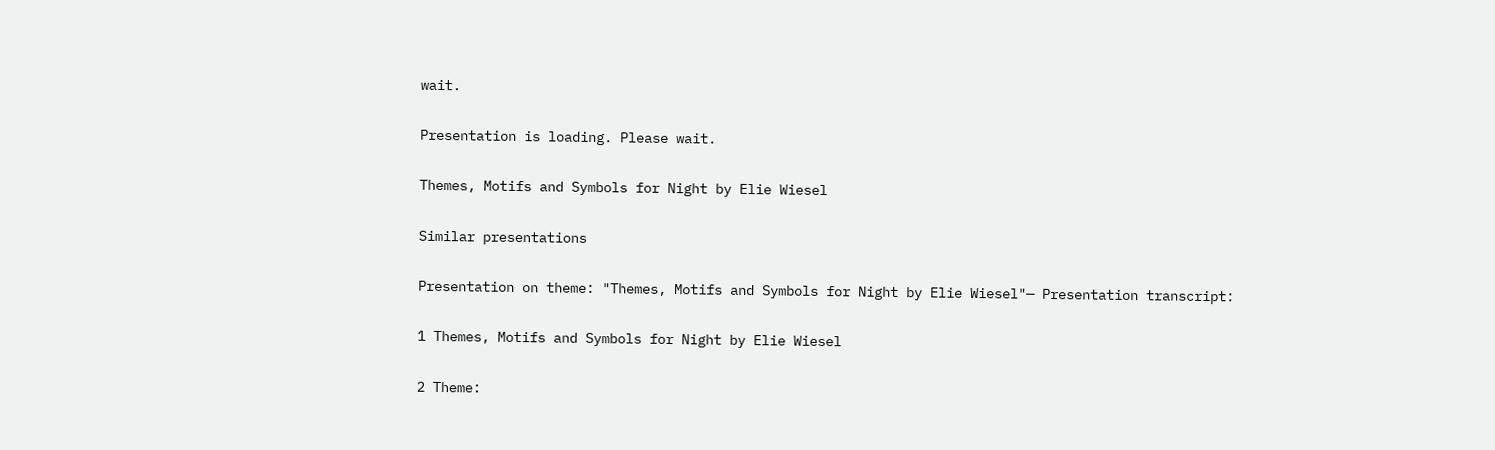wait.

Presentation is loading. Please wait.

Themes, Motifs and Symbols for Night by Elie Wiesel

Similar presentations

Presentation on theme: "Themes, Motifs and Symbols for Night by Elie Wiesel"— Presentation transcript:

1 Themes, Motifs and Symbols for Night by Elie Wiesel

2 Theme: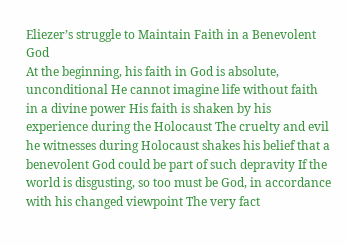Eliezer’s struggle to Maintain Faith in a Benevolent God
At the beginning, his faith in God is absolute, unconditional He cannot imagine life without faith in a divine power His faith is shaken by his experience during the Holocaust The cruelty and evil he witnesses during Holocaust shakes his belief that a benevolent God could be part of such depravity If the world is disgusting, so too must be God, in accordance with his changed viewpoint The very fact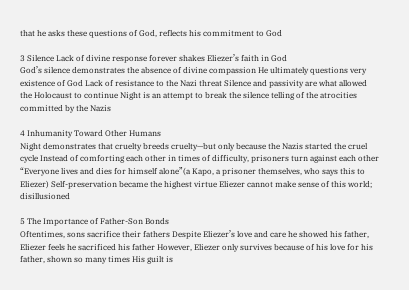that he asks these questions of God, reflects his commitment to God

3 Silence Lack of divine response forever shakes Eliezer’s faith in God
God’s silence demonstrates the absence of divine compassion He ultimately questions very existence of God Lack of resistance to the Nazi threat Silence and passivity are what allowed the Holocaust to continue Night is an attempt to break the silence telling of the atrocities committed by the Nazis

4 Inhumanity Toward Other Humans
Night demonstrates that cruelty breeds cruelty—but only because the Nazis started the cruel cycle Instead of comforting each other in times of difficulty, prisoners turn against each other “Everyone lives and dies for himself alone”(a Kapo, a prisoner themselves, who says this to Eliezer) Self-preservation became the highest virtue Eliezer cannot make sense of this world; disillusioned

5 The Importance of Father-Son Bonds
Oftentimes, sons sacrifice their fathers Despite Eliezer’s love and care he showed his father, Eliezer feels he sacrificed his father However, Eliezer only survives because of his love for his father, shown so many times His guilt is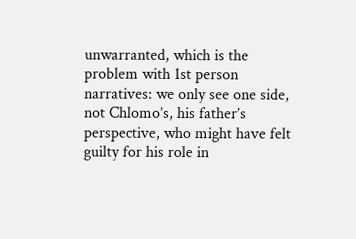unwarranted, which is the problem with 1st person narratives: we only see one side, not Chlomo’s, his father’s perspective, who might have felt guilty for his role in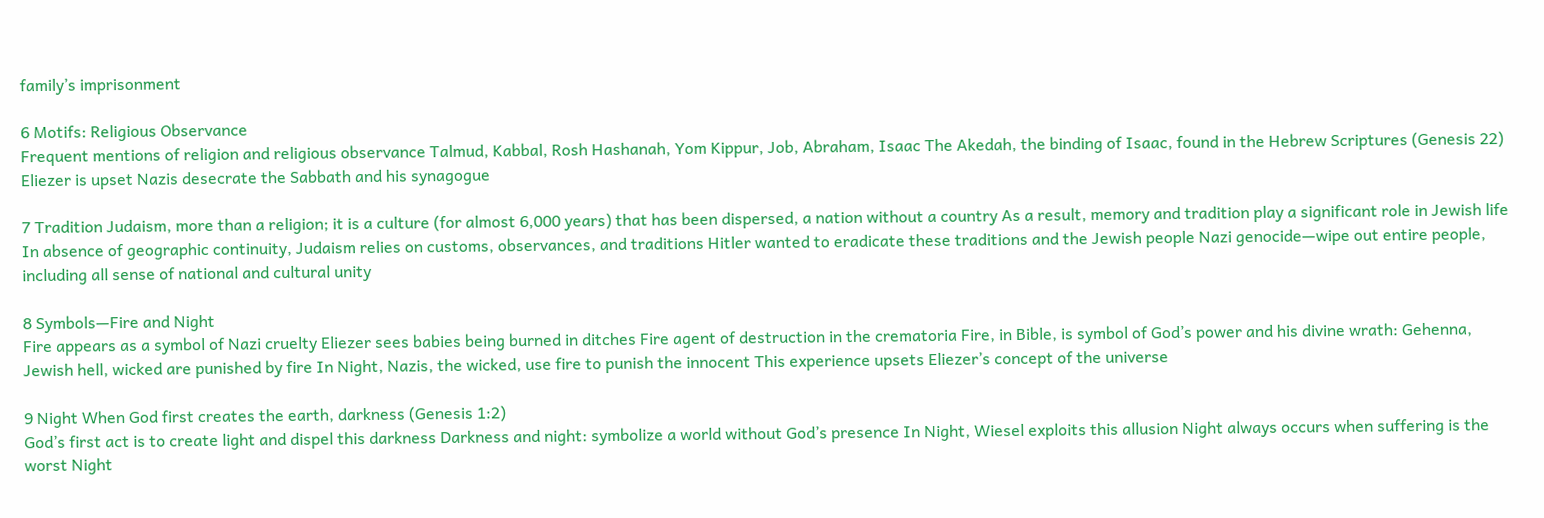family’s imprisonment

6 Motifs: Religious Observance
Frequent mentions of religion and religious observance Talmud, Kabbal, Rosh Hashanah, Yom Kippur, Job, Abraham, Isaac The Akedah, the binding of Isaac, found in the Hebrew Scriptures (Genesis 22) Eliezer is upset Nazis desecrate the Sabbath and his synagogue

7 Tradition Judaism, more than a religion; it is a culture (for almost 6,000 years) that has been dispersed, a nation without a country As a result, memory and tradition play a significant role in Jewish life In absence of geographic continuity, Judaism relies on customs, observances, and traditions Hitler wanted to eradicate these traditions and the Jewish people Nazi genocide—wipe out entire people, including all sense of national and cultural unity

8 Symbols—Fire and Night
Fire appears as a symbol of Nazi cruelty Eliezer sees babies being burned in ditches Fire agent of destruction in the crematoria Fire, in Bible, is symbol of God’s power and his divine wrath: Gehenna, Jewish hell, wicked are punished by fire In Night, Nazis, the wicked, use fire to punish the innocent This experience upsets Eliezer’s concept of the universe

9 Night When God first creates the earth, darkness (Genesis 1:2)
God’s first act is to create light and dispel this darkness Darkness and night: symbolize a world without God’s presence In Night, Wiesel exploits this allusion Night always occurs when suffering is the worst Night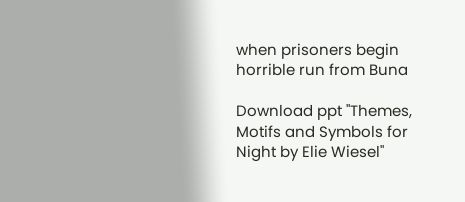when prisoners begin horrible run from Buna

Download ppt "Themes, Motifs and Symbols for Night by Elie Wiesel"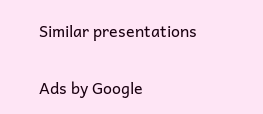Similar presentations

Ads by Google